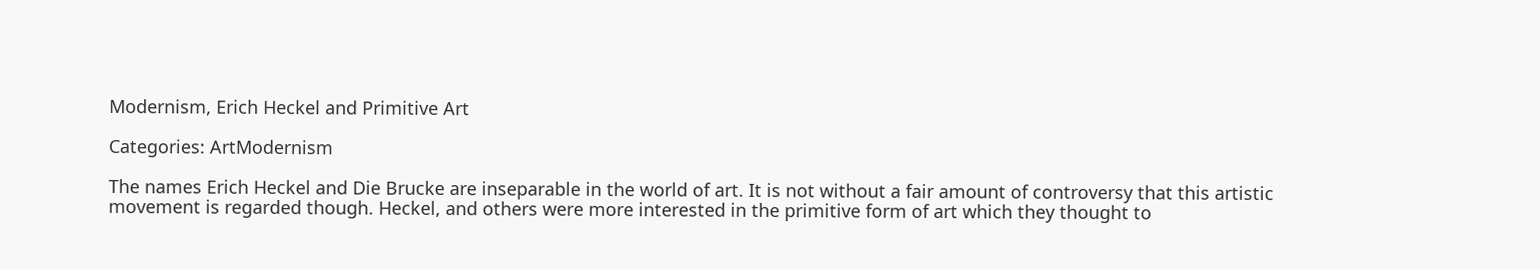Modernism, Erich Heckel and Primitive Art

Categories: ArtModernism

The names Erich Heckel and Die Brucke are inseparable in the world of art. It is not without a fair amount of controversy that this artistic movement is regarded though. Heckel, and others were more interested in the primitive form of art which they thought to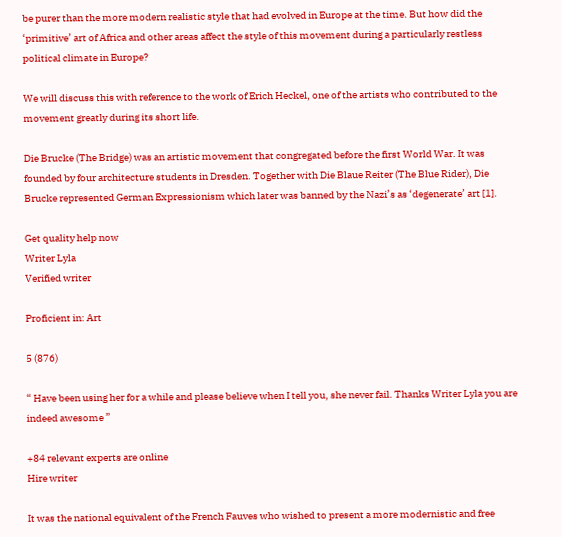be purer than the more modern realistic style that had evolved in Europe at the time. But how did the ‘primitive’ art of Africa and other areas affect the style of this movement during a particularly restless political climate in Europe?

We will discuss this with reference to the work of Erich Heckel, one of the artists who contributed to the movement greatly during its short life.

Die Brucke (The Bridge) was an artistic movement that congregated before the first World War. It was founded by four architecture students in Dresden. Together with Die Blaue Reiter (The Blue Rider), Die Brucke represented German Expressionism which later was banned by the Nazi’s as ‘degenerate’ art [1].

Get quality help now
Writer Lyla
Verified writer

Proficient in: Art

5 (876)

“ Have been using her for a while and please believe when I tell you, she never fail. Thanks Writer Lyla you are indeed awesome ”

+84 relevant experts are online
Hire writer

It was the national equivalent of the French Fauves who wished to present a more modernistic and free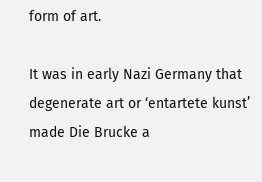form of art.

It was in early Nazi Germany that degenerate art or ‘entartete kunst’ made Die Brucke a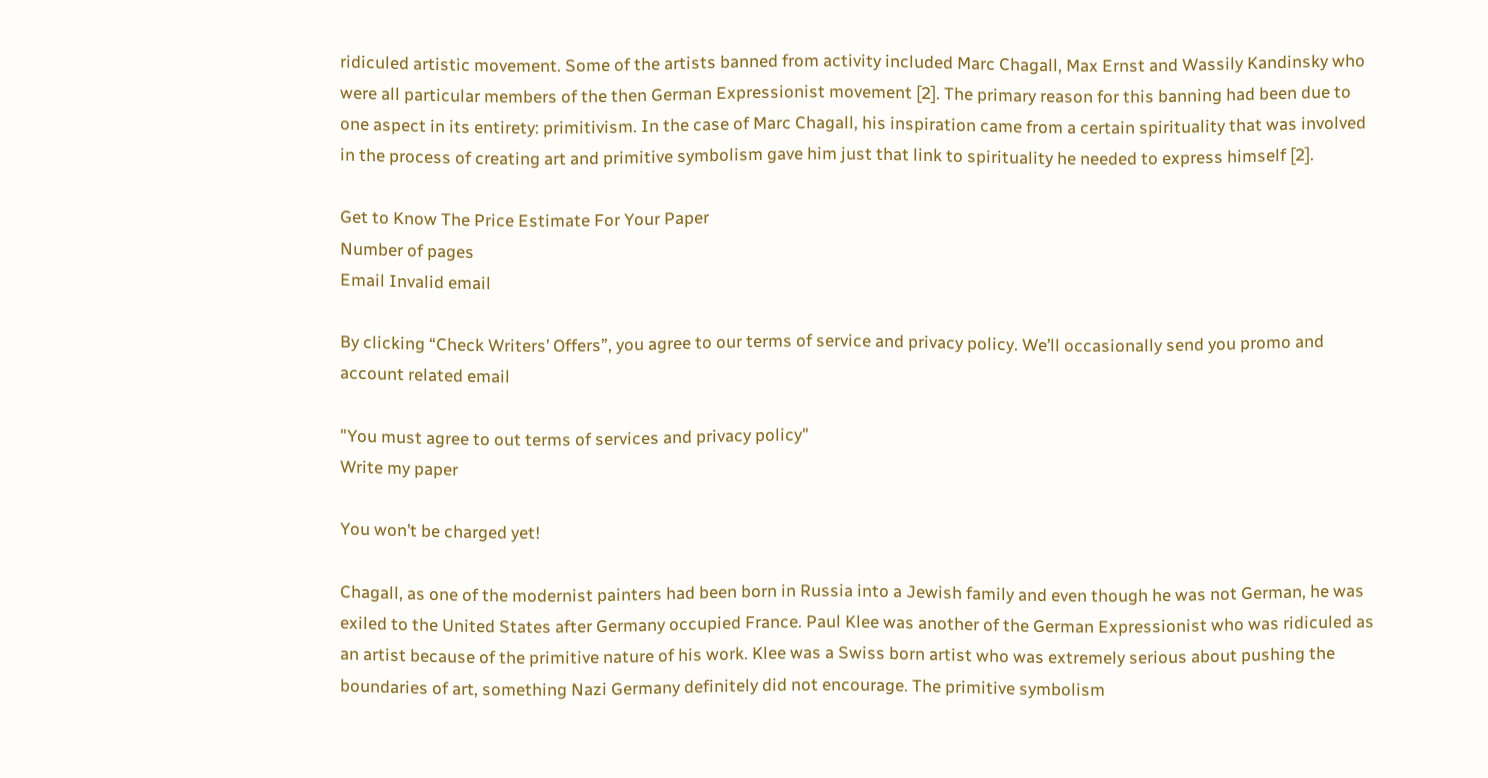ridiculed artistic movement. Some of the artists banned from activity included Marc Chagall, Max Ernst and Wassily Kandinsky who were all particular members of the then German Expressionist movement [2]. The primary reason for this banning had been due to one aspect in its entirety: primitivism. In the case of Marc Chagall, his inspiration came from a certain spirituality that was involved in the process of creating art and primitive symbolism gave him just that link to spirituality he needed to express himself [2].

Get to Know The Price Estimate For Your Paper
Number of pages
Email Invalid email

By clicking “Check Writers’ Offers”, you agree to our terms of service and privacy policy. We’ll occasionally send you promo and account related email

"You must agree to out terms of services and privacy policy"
Write my paper

You won’t be charged yet!

Chagall, as one of the modernist painters had been born in Russia into a Jewish family and even though he was not German, he was exiled to the United States after Germany occupied France. Paul Klee was another of the German Expressionist who was ridiculed as an artist because of the primitive nature of his work. Klee was a Swiss born artist who was extremely serious about pushing the boundaries of art, something Nazi Germany definitely did not encourage. The primitive symbolism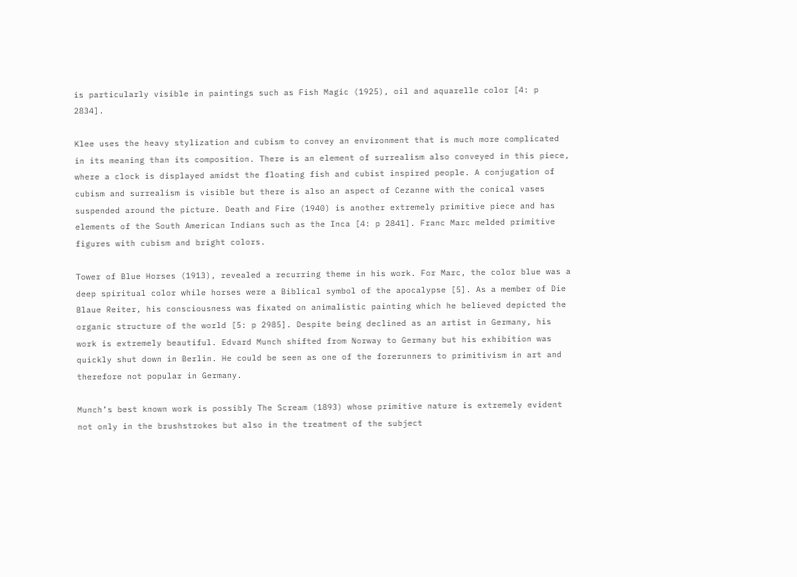is particularly visible in paintings such as Fish Magic (1925), oil and aquarelle color [4: p 2834].

Klee uses the heavy stylization and cubism to convey an environment that is much more complicated in its meaning than its composition. There is an element of surrealism also conveyed in this piece, where a clock is displayed amidst the floating fish and cubist inspired people. A conjugation of cubism and surrealism is visible but there is also an aspect of Cezanne with the conical vases suspended around the picture. Death and Fire (1940) is another extremely primitive piece and has elements of the South American Indians such as the Inca [4: p 2841]. Franc Marc melded primitive figures with cubism and bright colors.

Tower of Blue Horses (1913), revealed a recurring theme in his work. For Marc, the color blue was a deep spiritual color while horses were a Biblical symbol of the apocalypse [5]. As a member of Die Blaue Reiter, his consciousness was fixated on animalistic painting which he believed depicted the organic structure of the world [5: p 2985]. Despite being declined as an artist in Germany, his work is extremely beautiful. Edvard Munch shifted from Norway to Germany but his exhibition was quickly shut down in Berlin. He could be seen as one of the forerunners to primitivism in art and therefore not popular in Germany.

Munch’s best known work is possibly The Scream (1893) whose primitive nature is extremely evident not only in the brushstrokes but also in the treatment of the subject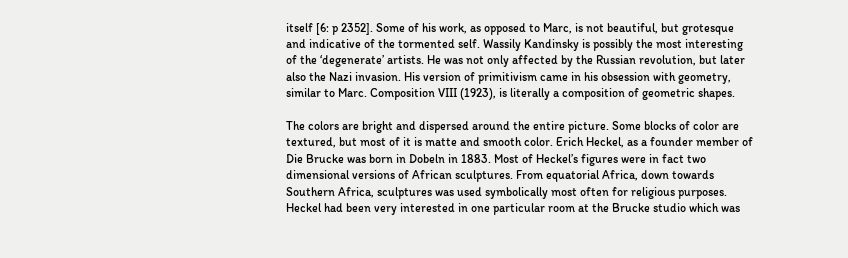itself [6: p 2352]. Some of his work, as opposed to Marc, is not beautiful, but grotesque and indicative of the tormented self. Wassily Kandinsky is possibly the most interesting of the ‘degenerate’ artists. He was not only affected by the Russian revolution, but later also the Nazi invasion. His version of primitivism came in his obsession with geometry, similar to Marc. Composition VIII (1923), is literally a composition of geometric shapes.

The colors are bright and dispersed around the entire picture. Some blocks of color are textured, but most of it is matte and smooth color. Erich Heckel, as a founder member of Die Brucke was born in Dobeln in 1883. Most of Heckel’s figures were in fact two dimensional versions of African sculptures. From equatorial Africa, down towards Southern Africa, sculptures was used symbolically most often for religious purposes. Heckel had been very interested in one particular room at the Brucke studio which was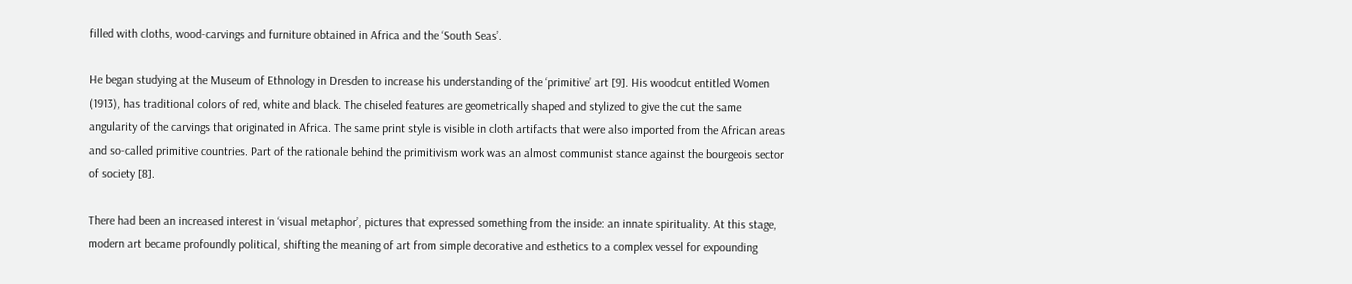filled with cloths, wood-carvings and furniture obtained in Africa and the ‘South Seas’.

He began studying at the Museum of Ethnology in Dresden to increase his understanding of the ‘primitive’ art [9]. His woodcut entitled Women (1913), has traditional colors of red, white and black. The chiseled features are geometrically shaped and stylized to give the cut the same angularity of the carvings that originated in Africa. The same print style is visible in cloth artifacts that were also imported from the African areas and so-called primitive countries. Part of the rationale behind the primitivism work was an almost communist stance against the bourgeois sector of society [8].

There had been an increased interest in ‘visual metaphor’, pictures that expressed something from the inside: an innate spirituality. At this stage, modern art became profoundly political, shifting the meaning of art from simple decorative and esthetics to a complex vessel for expounding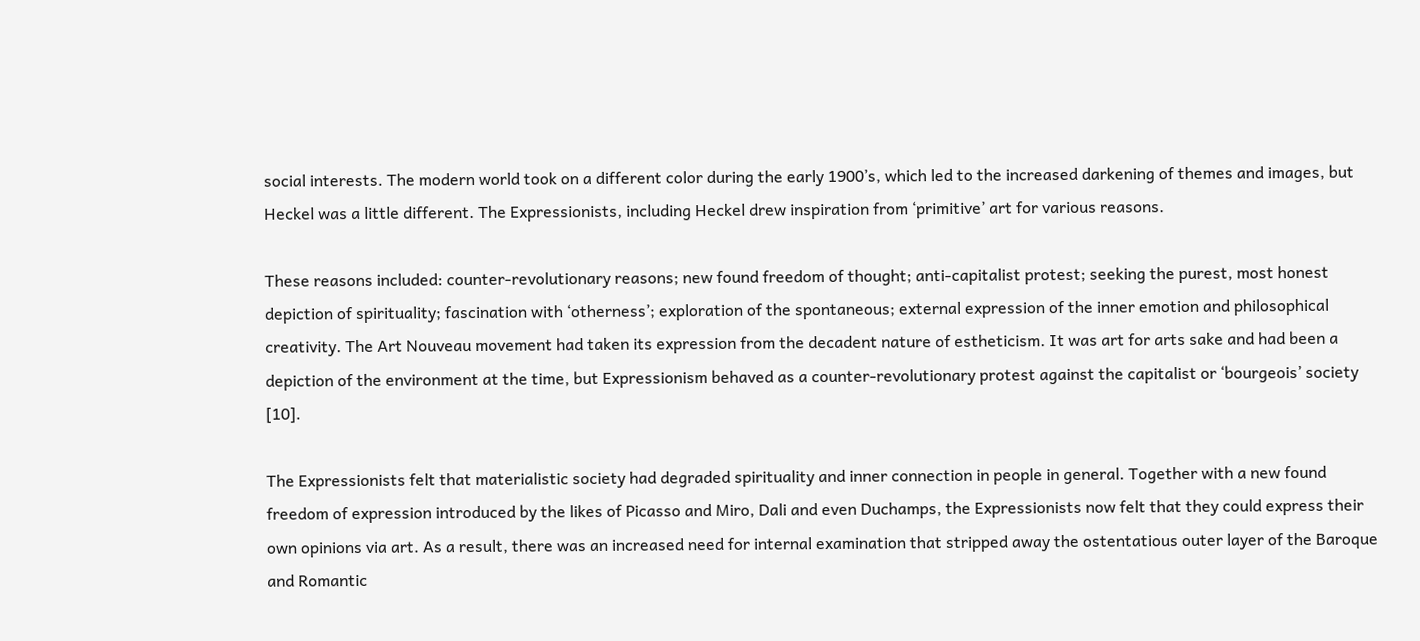social interests. The modern world took on a different color during the early 1900’s, which led to the increased darkening of themes and images, but Heckel was a little different. The Expressionists, including Heckel drew inspiration from ‘primitive’ art for various reasons.

These reasons included: counter-revolutionary reasons; new found freedom of thought; anti-capitalist protest; seeking the purest, most honest depiction of spirituality; fascination with ‘otherness’; exploration of the spontaneous; external expression of the inner emotion and philosophical creativity. The Art Nouveau movement had taken its expression from the decadent nature of estheticism. It was art for arts sake and had been a depiction of the environment at the time, but Expressionism behaved as a counter-revolutionary protest against the capitalist or ‘bourgeois’ society [10].

The Expressionists felt that materialistic society had degraded spirituality and inner connection in people in general. Together with a new found freedom of expression introduced by the likes of Picasso and Miro, Dali and even Duchamps, the Expressionists now felt that they could express their own opinions via art. As a result, there was an increased need for internal examination that stripped away the ostentatious outer layer of the Baroque and Romantic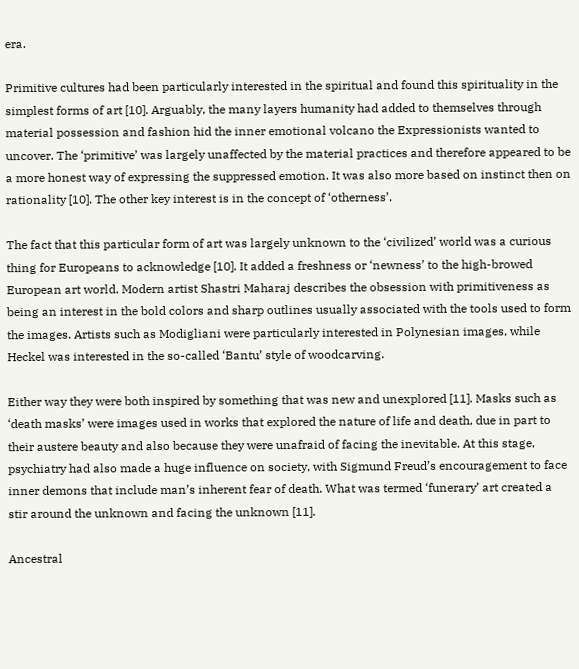era.

Primitive cultures had been particularly interested in the spiritual and found this spirituality in the simplest forms of art [10]. Arguably, the many layers humanity had added to themselves through material possession and fashion hid the inner emotional volcano the Expressionists wanted to uncover. The ‘primitive’ was largely unaffected by the material practices and therefore appeared to be a more honest way of expressing the suppressed emotion. It was also more based on instinct then on rationality [10]. The other key interest is in the concept of ‘otherness’.

The fact that this particular form of art was largely unknown to the ‘civilized’ world was a curious thing for Europeans to acknowledge [10]. It added a freshness or ‘newness’ to the high-browed European art world. Modern artist Shastri Maharaj describes the obsession with primitiveness as being an interest in the bold colors and sharp outlines usually associated with the tools used to form the images. Artists such as Modigliani were particularly interested in Polynesian images, while Heckel was interested in the so-called ‘Bantu’ style of woodcarving.

Either way they were both inspired by something that was new and unexplored [11]. Masks such as ‘death masks’ were images used in works that explored the nature of life and death, due in part to their austere beauty and also because they were unafraid of facing the inevitable. At this stage, psychiatry had also made a huge influence on society, with Sigmund Freud’s encouragement to face inner demons that include man’s inherent fear of death. What was termed ‘funerary’ art created a stir around the unknown and facing the unknown [11].

Ancestral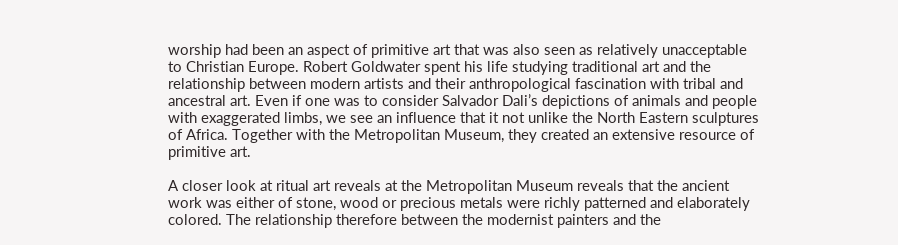worship had been an aspect of primitive art that was also seen as relatively unacceptable to Christian Europe. Robert Goldwater spent his life studying traditional art and the relationship between modern artists and their anthropological fascination with tribal and ancestral art. Even if one was to consider Salvador Dali’s depictions of animals and people with exaggerated limbs, we see an influence that it not unlike the North Eastern sculptures of Africa. Together with the Metropolitan Museum, they created an extensive resource of primitive art.

A closer look at ritual art reveals at the Metropolitan Museum reveals that the ancient work was either of stone, wood or precious metals were richly patterned and elaborately colored. The relationship therefore between the modernist painters and the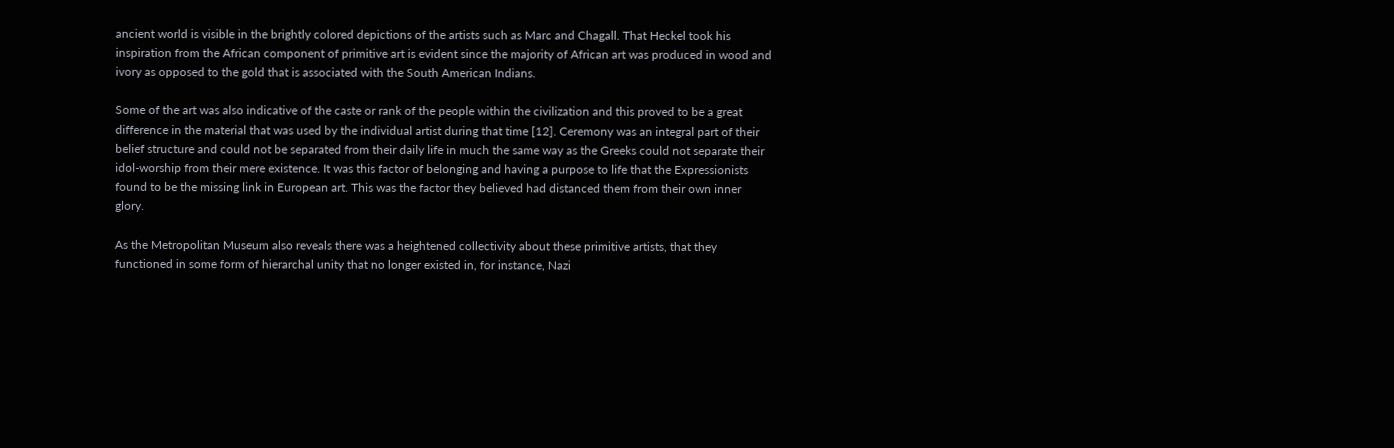ancient world is visible in the brightly colored depictions of the artists such as Marc and Chagall. That Heckel took his inspiration from the African component of primitive art is evident since the majority of African art was produced in wood and ivory as opposed to the gold that is associated with the South American Indians.

Some of the art was also indicative of the caste or rank of the people within the civilization and this proved to be a great difference in the material that was used by the individual artist during that time [12]. Ceremony was an integral part of their belief structure and could not be separated from their daily life in much the same way as the Greeks could not separate their idol-worship from their mere existence. It was this factor of belonging and having a purpose to life that the Expressionists found to be the missing link in European art. This was the factor they believed had distanced them from their own inner glory.

As the Metropolitan Museum also reveals there was a heightened collectivity about these primitive artists, that they functioned in some form of hierarchal unity that no longer existed in, for instance, Nazi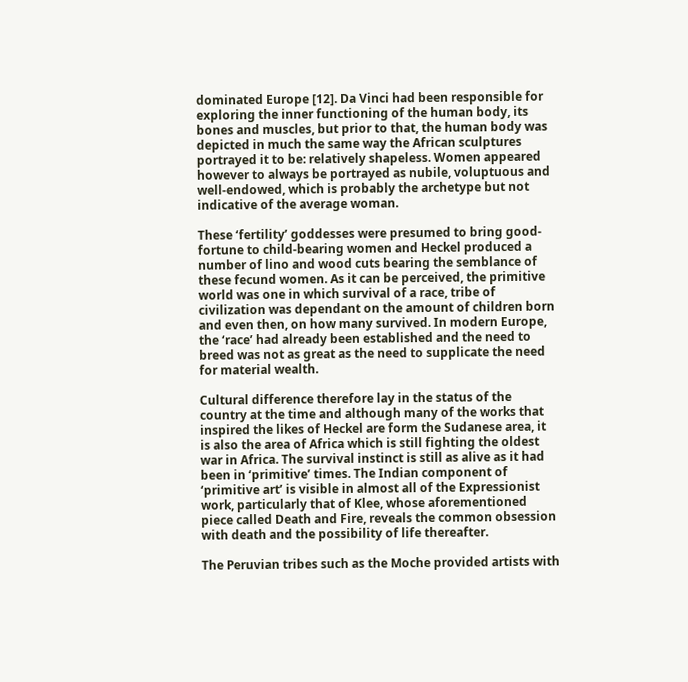dominated Europe [12]. Da Vinci had been responsible for exploring the inner functioning of the human body, its bones and muscles, but prior to that, the human body was depicted in much the same way the African sculptures portrayed it to be: relatively shapeless. Women appeared however to always be portrayed as nubile, voluptuous and well-endowed, which is probably the archetype but not indicative of the average woman.

These ‘fertility’ goddesses were presumed to bring good-fortune to child-bearing women and Heckel produced a number of lino and wood cuts bearing the semblance of these fecund women. As it can be perceived, the primitive world was one in which survival of a race, tribe of civilization was dependant on the amount of children born and even then, on how many survived. In modern Europe, the ‘race’ had already been established and the need to breed was not as great as the need to supplicate the need for material wealth.

Cultural difference therefore lay in the status of the country at the time and although many of the works that inspired the likes of Heckel are form the Sudanese area, it is also the area of Africa which is still fighting the oldest war in Africa. The survival instinct is still as alive as it had been in ‘primitive’ times. The Indian component of ‘primitive art’ is visible in almost all of the Expressionist work, particularly that of Klee, whose aforementioned piece called Death and Fire, reveals the common obsession with death and the possibility of life thereafter.

The Peruvian tribes such as the Moche provided artists with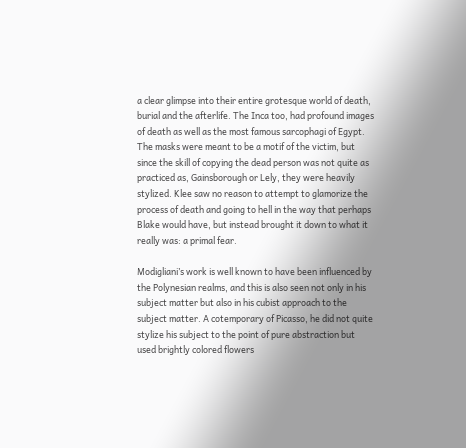a clear glimpse into their entire grotesque world of death, burial and the afterlife. The Inca too, had profound images of death as well as the most famous sarcophagi of Egypt. The masks were meant to be a motif of the victim, but since the skill of copying the dead person was not quite as practiced as, Gainsborough or Lely, they were heavily stylized. Klee saw no reason to attempt to glamorize the process of death and going to hell in the way that perhaps Blake would have, but instead brought it down to what it really was: a primal fear.

Modigliani’s work is well known to have been influenced by the Polynesian realms, and this is also seen not only in his subject matter but also in his cubist approach to the subject matter. A cotemporary of Picasso, he did not quite stylize his subject to the point of pure abstraction but used brightly colored flowers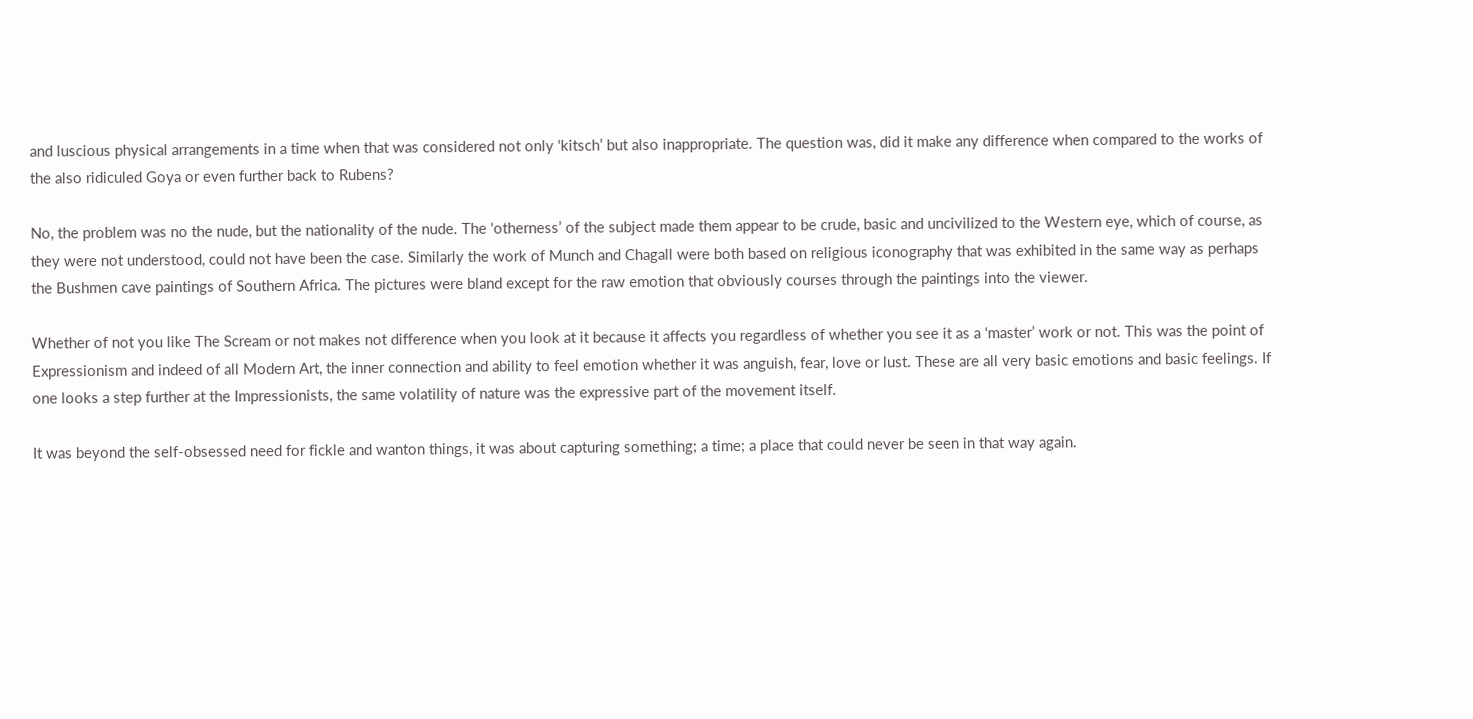and luscious physical arrangements in a time when that was considered not only ‘kitsch’ but also inappropriate. The question was, did it make any difference when compared to the works of the also ridiculed Goya or even further back to Rubens?

No, the problem was no the nude, but the nationality of the nude. The ‘otherness’ of the subject made them appear to be crude, basic and uncivilized to the Western eye, which of course, as they were not understood, could not have been the case. Similarly the work of Munch and Chagall were both based on religious iconography that was exhibited in the same way as perhaps the Bushmen cave paintings of Southern Africa. The pictures were bland except for the raw emotion that obviously courses through the paintings into the viewer.

Whether of not you like The Scream or not makes not difference when you look at it because it affects you regardless of whether you see it as a ‘master’ work or not. This was the point of Expressionism and indeed of all Modern Art, the inner connection and ability to feel emotion whether it was anguish, fear, love or lust. These are all very basic emotions and basic feelings. If one looks a step further at the Impressionists, the same volatility of nature was the expressive part of the movement itself.

It was beyond the self-obsessed need for fickle and wanton things, it was about capturing something; a time; a place that could never be seen in that way again.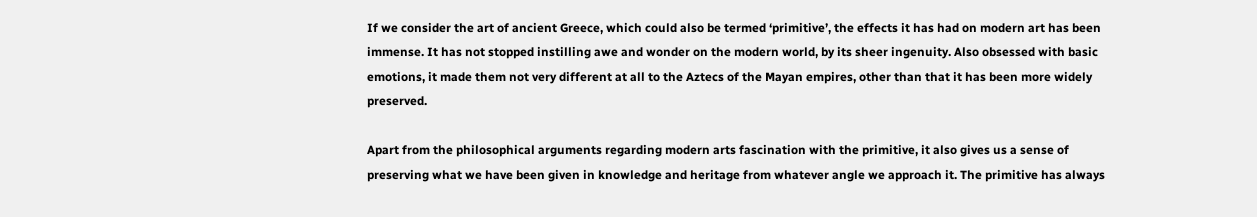If we consider the art of ancient Greece, which could also be termed ‘primitive’, the effects it has had on modern art has been immense. It has not stopped instilling awe and wonder on the modern world, by its sheer ingenuity. Also obsessed with basic emotions, it made them not very different at all to the Aztecs of the Mayan empires, other than that it has been more widely preserved.

Apart from the philosophical arguments regarding modern arts fascination with the primitive, it also gives us a sense of preserving what we have been given in knowledge and heritage from whatever angle we approach it. The primitive has always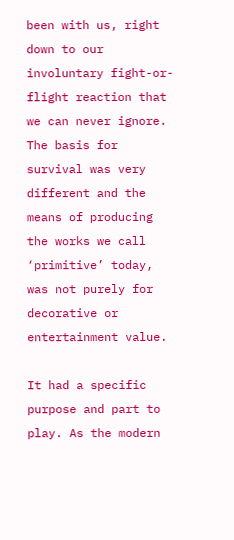been with us, right down to our involuntary fight-or-flight reaction that we can never ignore. The basis for survival was very different and the means of producing the works we call ‘primitive’ today, was not purely for decorative or entertainment value.

It had a specific purpose and part to play. As the modern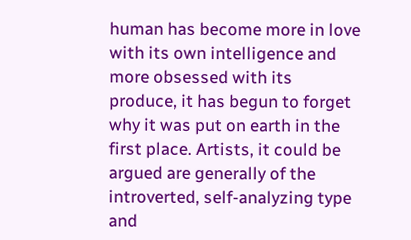human has become more in love with its own intelligence and more obsessed with its produce, it has begun to forget why it was put on earth in the first place. Artists, it could be argued are generally of the introverted, self-analyzing type and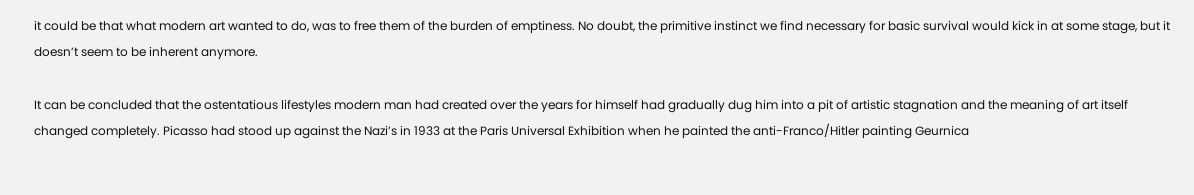it could be that what modern art wanted to do, was to free them of the burden of emptiness. No doubt, the primitive instinct we find necessary for basic survival would kick in at some stage, but it doesn’t seem to be inherent anymore.

It can be concluded that the ostentatious lifestyles modern man had created over the years for himself had gradually dug him into a pit of artistic stagnation and the meaning of art itself changed completely. Picasso had stood up against the Nazi’s in 1933 at the Paris Universal Exhibition when he painted the anti-Franco/Hitler painting Geurnica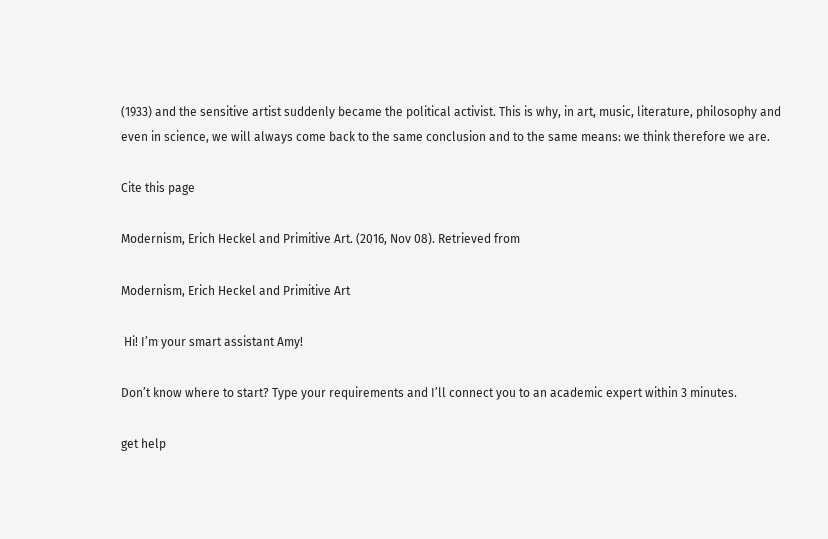(1933) and the sensitive artist suddenly became the political activist. This is why, in art, music, literature, philosophy and even in science, we will always come back to the same conclusion and to the same means: we think therefore we are.

Cite this page

Modernism, Erich Heckel and Primitive Art. (2016, Nov 08). Retrieved from

Modernism, Erich Heckel and Primitive Art

 Hi! I’m your smart assistant Amy!

Don’t know where to start? Type your requirements and I’ll connect you to an academic expert within 3 minutes.

get help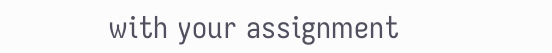with your assignment